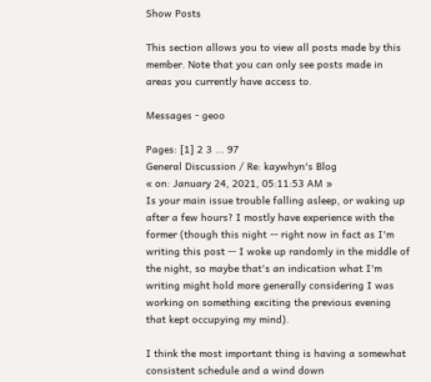Show Posts

This section allows you to view all posts made by this member. Note that you can only see posts made in areas you currently have access to.

Messages - geoo

Pages: [1] 2 3 ... 97
General Discussion / Re: kaywhyn's Blog
« on: January 24, 2021, 05:11:53 AM »
Is your main issue trouble falling asleep, or waking up after a few hours? I mostly have experience with the former (though this night -- right now in fact as I'm writing this post -- I woke up randomly in the middle of the night, so maybe that's an indication what I'm writing might hold more generally considering I was working on something exciting the previous evening that kept occupying my mind).

I think the most important thing is having a somewhat consistent schedule and a wind down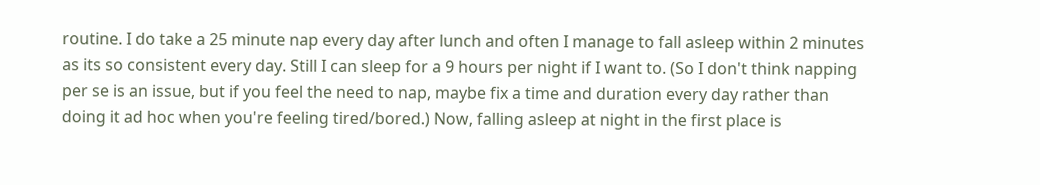routine. I do take a 25 minute nap every day after lunch and often I manage to fall asleep within 2 minutes as its so consistent every day. Still I can sleep for a 9 hours per night if I want to. (So I don't think napping per se is an issue, but if you feel the need to nap, maybe fix a time and duration every day rather than doing it ad hoc when you're feeling tired/bored.) Now, falling asleep at night in the first place is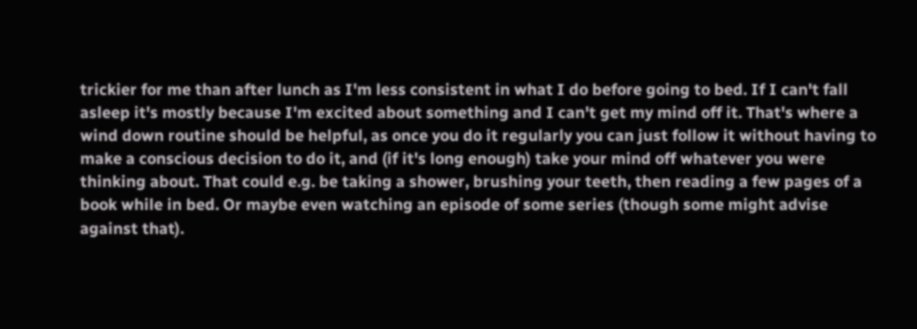trickier for me than after lunch as I'm less consistent in what I do before going to bed. If I can't fall asleep it's mostly because I'm excited about something and I can't get my mind off it. That's where a wind down routine should be helpful, as once you do it regularly you can just follow it without having to make a conscious decision to do it, and (if it's long enough) take your mind off whatever you were thinking about. That could e.g. be taking a shower, brushing your teeth, then reading a few pages of a book while in bed. Or maybe even watching an episode of some series (though some might advise against that).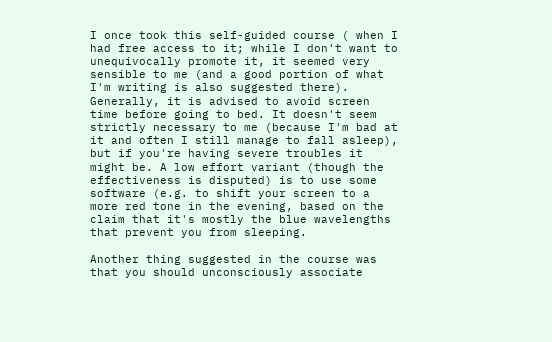I once took this self-guided course ( when I had free access to it; while I don't want to unequivocally promote it, it seemed very sensible to me (and a good portion of what I'm writing is also suggested there).
Generally, it is advised to avoid screen time before going to bed. It doesn't seem strictly necessary to me (because I'm bad at it and often I still manage to fall asleep), but if you're having severe troubles it might be. A low effort variant (though the effectiveness is disputed) is to use some software (e.g. to shift your screen to a more red tone in the evening, based on the claim that it's mostly the blue wavelengths that prevent you from sleeping.

Another thing suggested in the course was that you should unconsciously associate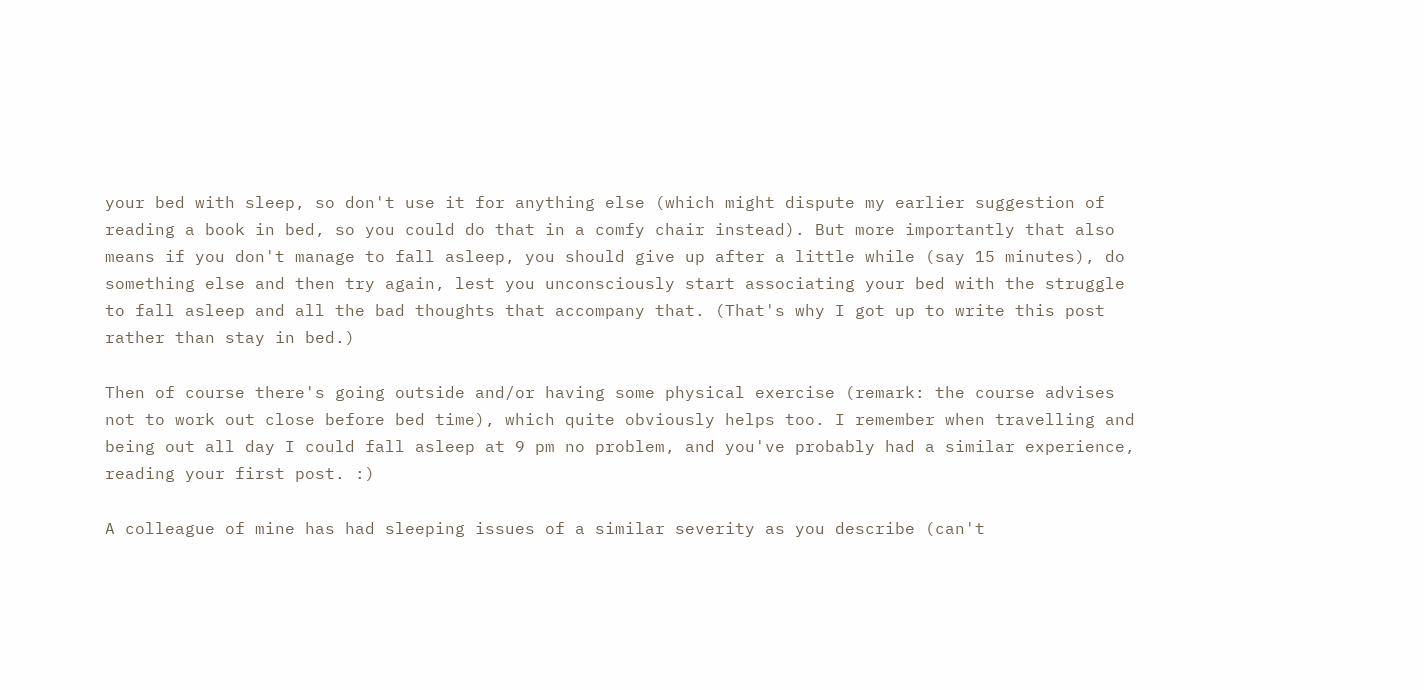your bed with sleep, so don't use it for anything else (which might dispute my earlier suggestion of reading a book in bed, so you could do that in a comfy chair instead). But more importantly that also means if you don't manage to fall asleep, you should give up after a little while (say 15 minutes), do something else and then try again, lest you unconsciously start associating your bed with the struggle to fall asleep and all the bad thoughts that accompany that. (That's why I got up to write this post rather than stay in bed.)

Then of course there's going outside and/or having some physical exercise (remark: the course advises not to work out close before bed time), which quite obviously helps too. I remember when travelling and being out all day I could fall asleep at 9 pm no problem, and you've probably had a similar experience, reading your first post. :)

A colleague of mine has had sleeping issues of a similar severity as you describe (can't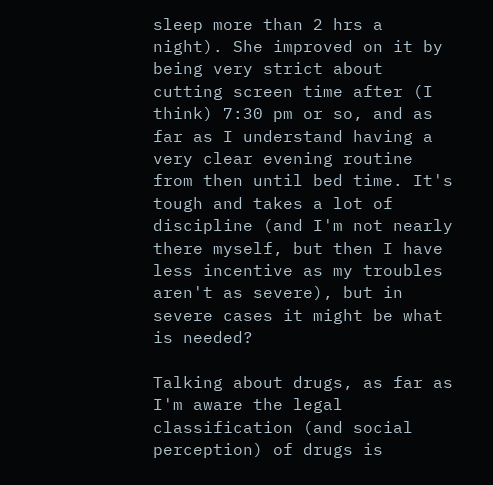sleep more than 2 hrs a night). She improved on it by being very strict about cutting screen time after (I think) 7:30 pm or so, and as far as I understand having a very clear evening routine from then until bed time. It's tough and takes a lot of discipline (and I'm not nearly there myself, but then I have less incentive as my troubles aren't as severe), but in severe cases it might be what is needed?

Talking about drugs, as far as I'm aware the legal classification (and social perception) of drugs is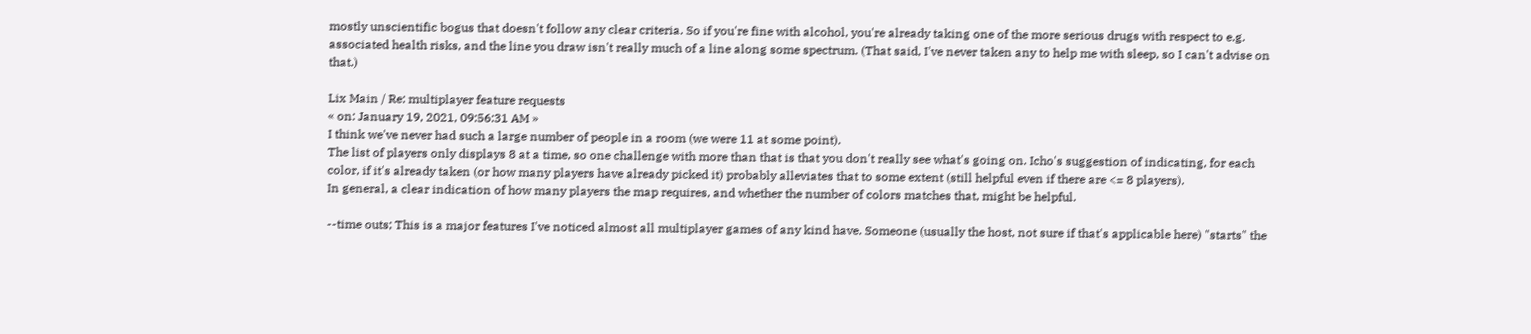mostly unscientific bogus that doesn't follow any clear criteria. So if you're fine with alcohol, you're already taking one of the more serious drugs with respect to e.g. associated health risks, and the line you draw isn't really much of a line along some spectrum. (That said, I've never taken any to help me with sleep, so I can't advise on that.)

Lix Main / Re: multiplayer feature requests
« on: January 19, 2021, 09:56:31 AM »
I think we've never had such a large number of people in a room (we were 11 at some point).
The list of players only displays 8 at a time, so one challenge with more than that is that you don't really see what's going on. Icho's suggestion of indicating, for each color, if it's already taken (or how many players have already picked it) probably alleviates that to some extent (still helpful even if there are <= 8 players).
In general, a clear indication of how many players the map requires, and whether the number of colors matches that, might be helpful.

--time outs; This is a major features I've noticed almost all multiplayer games of any kind have. Someone (usually the host, not sure if that's applicable here) "starts" the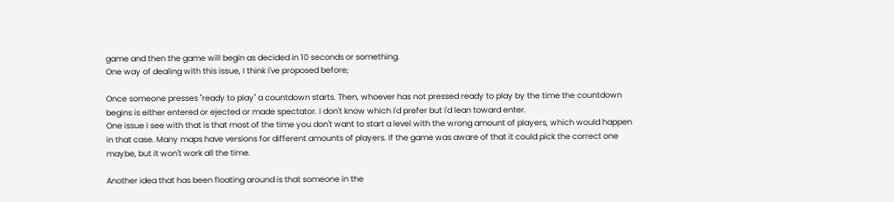game and then the game will begin as decided in 10 seconds or something.
One way of dealing with this issue, I think I've proposed before;

Once someone presses "ready to play" a countdown starts. Then, whoever has not pressed ready to play by the time the countdown begins is either entered or ejected or made spectator. I don't know which I'd prefer but I'd lean toward enter.
One issue I see with that is that most of the time you don't want to start a level with the wrong amount of players, which would happen in that case. Many maps have versions for different amounts of players. If the game was aware of that it could pick the correct one maybe, but it won't work all the time.

Another idea that has been floating around is that someone in the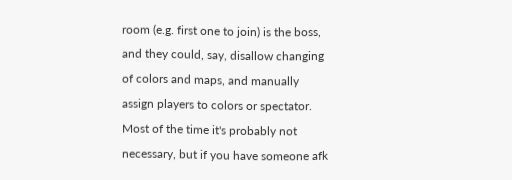room (e.g. first one to join) is the boss, and they could, say, disallow changing of colors and maps, and manually assign players to colors or spectator. Most of the time it's probably not necessary, but if you have someone afk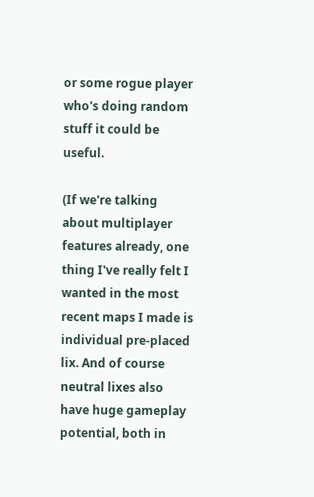or some rogue player who's doing random stuff it could be useful.

(If we're talking about multiplayer features already, one thing I've really felt I wanted in the most recent maps I made is individual pre-placed lix. And of course neutral lixes also have huge gameplay potential, both in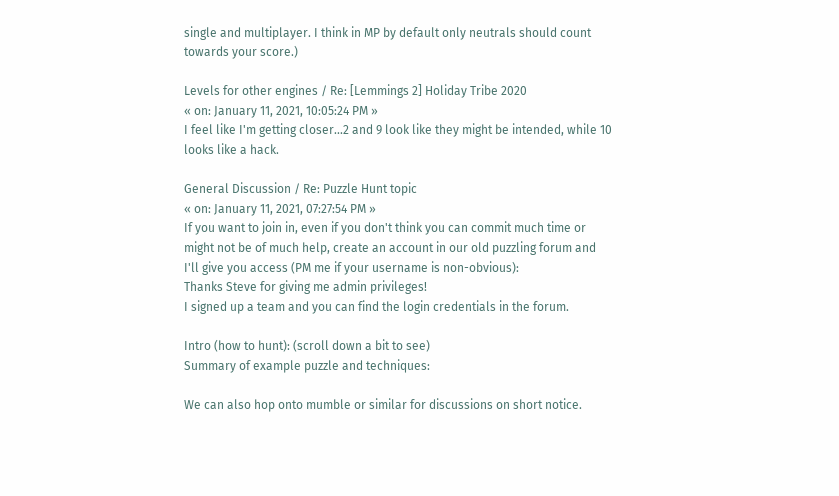single and multiplayer. I think in MP by default only neutrals should count towards your score.)

Levels for other engines / Re: [Lemmings 2] Holiday Tribe 2020
« on: January 11, 2021, 10:05:24 PM »
I feel like I'm getting closer...2 and 9 look like they might be intended, while 10 looks like a hack.

General Discussion / Re: Puzzle Hunt topic
« on: January 11, 2021, 07:27:54 PM »
If you want to join in, even if you don't think you can commit much time or might not be of much help, create an account in our old puzzling forum and I'll give you access (PM me if your username is non-obvious):
Thanks Steve for giving me admin privileges!
I signed up a team and you can find the login credentials in the forum.

Intro (how to hunt): (scroll down a bit to see)
Summary of example puzzle and techniques:

We can also hop onto mumble or similar for discussions on short notice.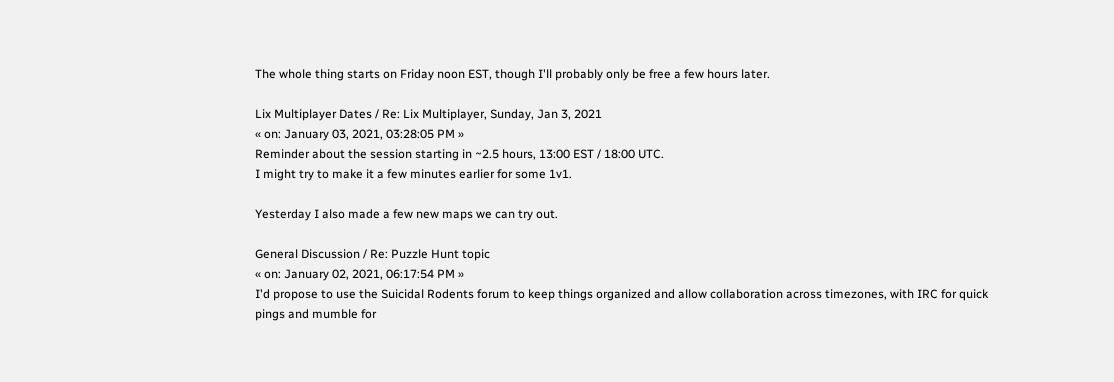The whole thing starts on Friday noon EST, though I'll probably only be free a few hours later.

Lix Multiplayer Dates / Re: Lix Multiplayer, Sunday, Jan 3, 2021
« on: January 03, 2021, 03:28:05 PM »
Reminder about the session starting in ~2.5 hours, 13:00 EST / 18:00 UTC.
I might try to make it a few minutes earlier for some 1v1.

Yesterday I also made a few new maps we can try out.

General Discussion / Re: Puzzle Hunt topic
« on: January 02, 2021, 06:17:54 PM »
I'd propose to use the Suicidal Rodents forum to keep things organized and allow collaboration across timezones, with IRC for quick pings and mumble for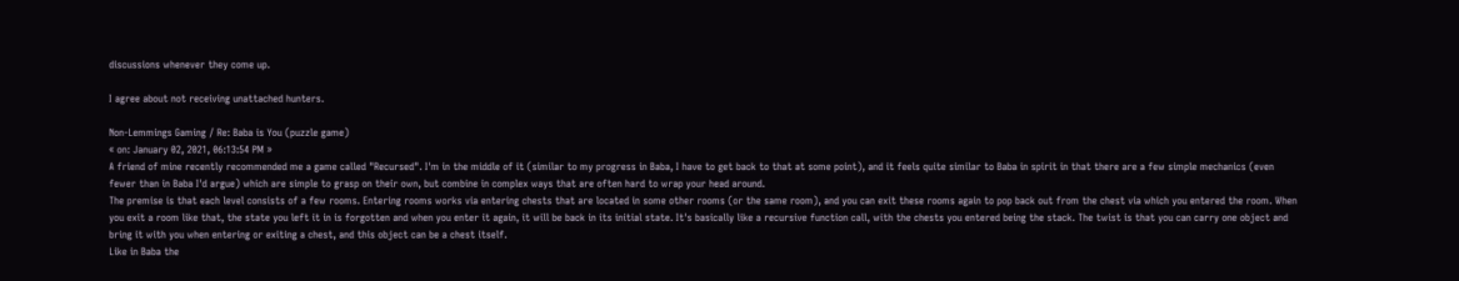discussions whenever they come up.

I agree about not receiving unattached hunters.

Non-Lemmings Gaming / Re: Baba is You (puzzle game)
« on: January 02, 2021, 06:13:54 PM »
A friend of mine recently recommended me a game called "Recursed". I'm in the middle of it (similar to my progress in Baba, I have to get back to that at some point), and it feels quite similar to Baba in spirit in that there are a few simple mechanics (even fewer than in Baba I'd argue) which are simple to grasp on their own, but combine in complex ways that are often hard to wrap your head around.
The premise is that each level consists of a few rooms. Entering rooms works via entering chests that are located in some other rooms (or the same room), and you can exit these rooms again to pop back out from the chest via which you entered the room. When you exit a room like that, the state you left it in is forgotten and when you enter it again, it will be back in its initial state. It's basically like a recursive function call, with the chests you entered being the stack. The twist is that you can carry one object and bring it with you when entering or exiting a chest, and this object can be a chest itself.
Like in Baba the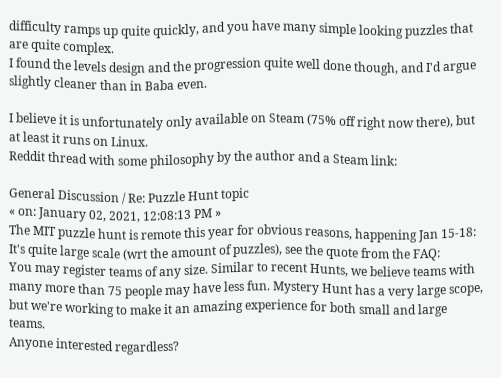difficulty ramps up quite quickly, and you have many simple looking puzzles that are quite complex.
I found the levels design and the progression quite well done though, and I'd argue slightly cleaner than in Baba even.

I believe it is unfortunately only available on Steam (75% off right now there), but at least it runs on Linux.
Reddit thread with some philosophy by the author and a Steam link:

General Discussion / Re: Puzzle Hunt topic
« on: January 02, 2021, 12:08:13 PM »
The MIT puzzle hunt is remote this year for obvious reasons, happening Jan 15-18:
It's quite large scale (wrt the amount of puzzles), see the quote from the FAQ:
You may register teams of any size. Similar to recent Hunts, we believe teams with many more than 75 people may have less fun. Mystery Hunt has a very large scope, but we're working to make it an amazing experience for both small and large teams.
Anyone interested regardless?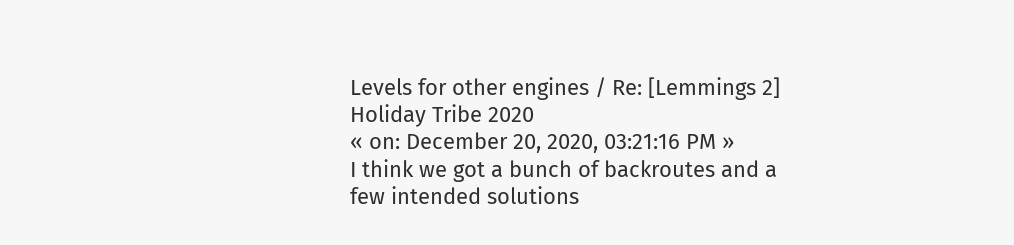Levels for other engines / Re: [Lemmings 2] Holiday Tribe 2020
« on: December 20, 2020, 03:21:16 PM »
I think we got a bunch of backroutes and a few intended solutions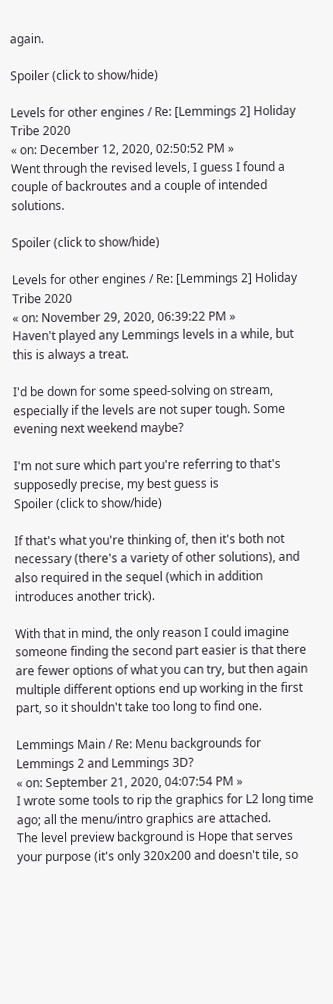again.

Spoiler (click to show/hide)

Levels for other engines / Re: [Lemmings 2] Holiday Tribe 2020
« on: December 12, 2020, 02:50:52 PM »
Went through the revised levels, I guess I found a couple of backroutes and a couple of intended solutions.

Spoiler (click to show/hide)

Levels for other engines / Re: [Lemmings 2] Holiday Tribe 2020
« on: November 29, 2020, 06:39:22 PM »
Haven't played any Lemmings levels in a while, but this is always a treat.

I'd be down for some speed-solving on stream, especially if the levels are not super tough. Some evening next weekend maybe?

I'm not sure which part you're referring to that's supposedly precise, my best guess is
Spoiler (click to show/hide)

If that's what you're thinking of, then it's both not necessary (there's a variety of other solutions), and also required in the sequel (which in addition introduces another trick).

With that in mind, the only reason I could imagine someone finding the second part easier is that there are fewer options of what you can try, but then again multiple different options end up working in the first part, so it shouldn't take too long to find one.

Lemmings Main / Re: Menu backgrounds for Lemmings 2 and Lemmings 3D?
« on: September 21, 2020, 04:07:54 PM »
I wrote some tools to rip the graphics for L2 long time ago; all the menu/intro graphics are attached.
The level preview background is Hope that serves your purpose (it's only 320x200 and doesn't tile, so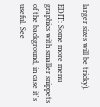larger sizes will be tricky).

EDIT: Some more menu graphics with smaller snippets of the background, in case it's useful. See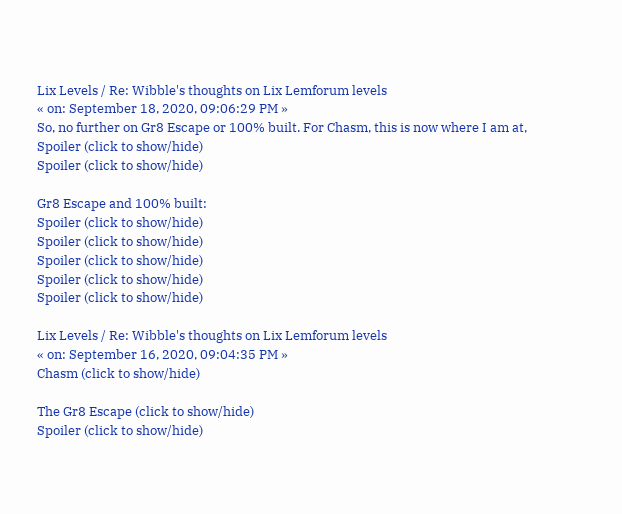Lix Levels / Re: Wibble's thoughts on Lix Lemforum levels
« on: September 18, 2020, 09:06:29 PM »
So, no further on Gr8 Escape or 100% built. For Chasm, this is now where I am at,
Spoiler (click to show/hide)
Spoiler (click to show/hide)

Gr8 Escape and 100% built:
Spoiler (click to show/hide)
Spoiler (click to show/hide)
Spoiler (click to show/hide)
Spoiler (click to show/hide)
Spoiler (click to show/hide)

Lix Levels / Re: Wibble's thoughts on Lix Lemforum levels
« on: September 16, 2020, 09:04:35 PM »
Chasm (click to show/hide)

The Gr8 Escape (click to show/hide)
Spoiler (click to show/hide)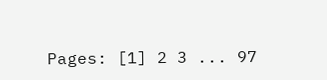Pages: [1] 2 3 ... 97